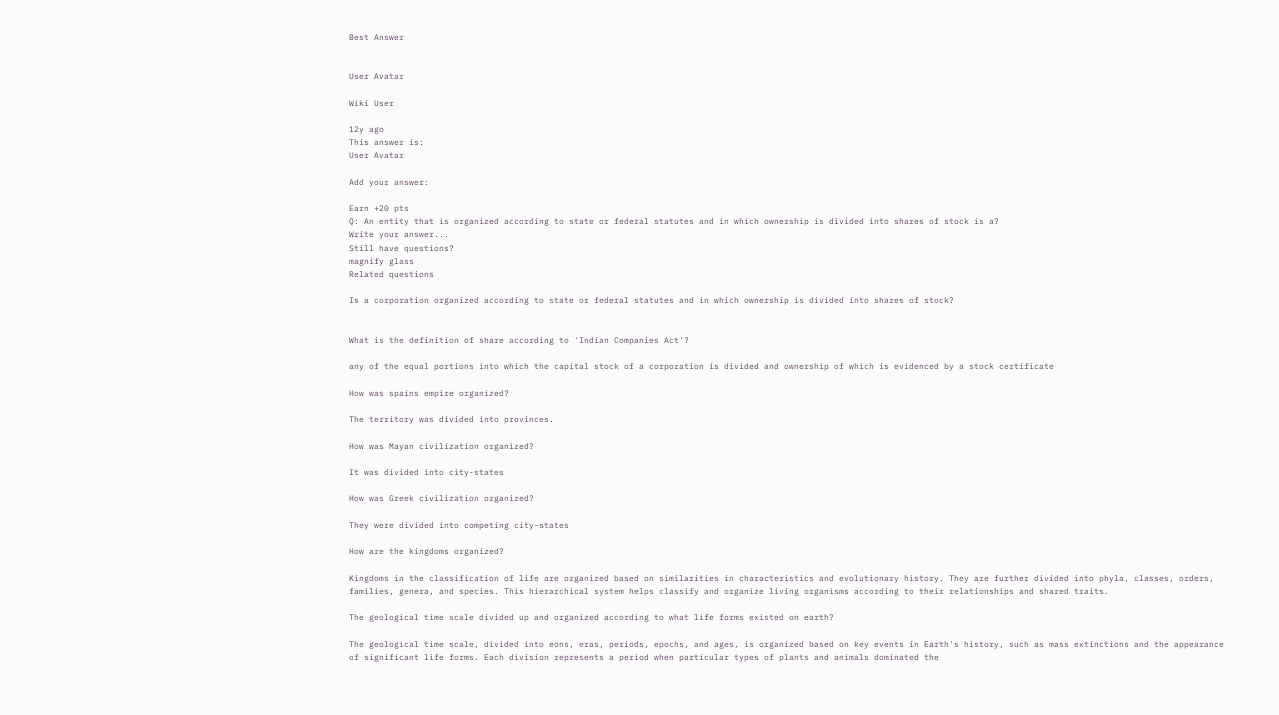Best Answer


User Avatar

Wiki User

12y ago
This answer is:
User Avatar

Add your answer:

Earn +20 pts
Q: An entity that is organized according to state or federal statutes and in which ownership is divided into shares of stock is a?
Write your answer...
Still have questions?
magnify glass
Related questions

Is a corporation organized according to state or federal statutes and in which ownership is divided into shares of stock?


What is the definition of share according to 'Indian Companies Act'?

any of the equal portions into which the capital stock of a corporation is divided and ownership of which is evidenced by a stock certificate

How was spains empire organized?

The territory was divided into provinces.

How was Mayan civilization organized?

It was divided into city-states

How was Greek civilization organized?

They were divided into competing city-states

How are the kingdoms organized?

Kingdoms in the classification of life are organized based on similarities in characteristics and evolutionary history. They are further divided into phyla, classes, orders, families, genera, and species. This hierarchical system helps classify and organize living organisms according to their relationships and shared traits.

The geological time scale divided up and organized according to what life forms existed on earth?

The geological time scale, divided into eons, eras, periods, epochs, and ages, is organized based on key events in Earth's history, such as mass extinctions and the appearance of significant life forms. Each division represents a period when particular types of plants and animals dominated the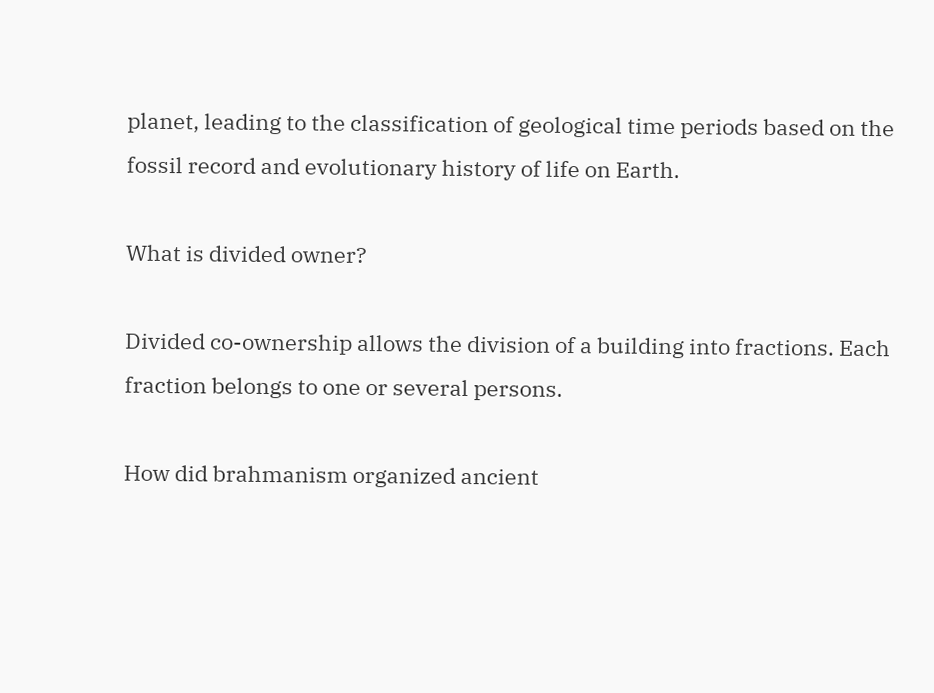planet, leading to the classification of geological time periods based on the fossil record and evolutionary history of life on Earth.

What is divided owner?

Divided co-ownership allows the division of a building into fractions. Each fraction belongs to one or several persons.

How did brahmanism organized ancient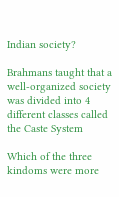Indian society?

Brahmans taught that a well-organized society was divided into 4 different classes called the Caste System

Which of the three kindoms were more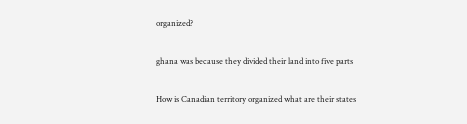organized?

ghana was because they divided their land into five parts

How is Canadian territory organized what are their states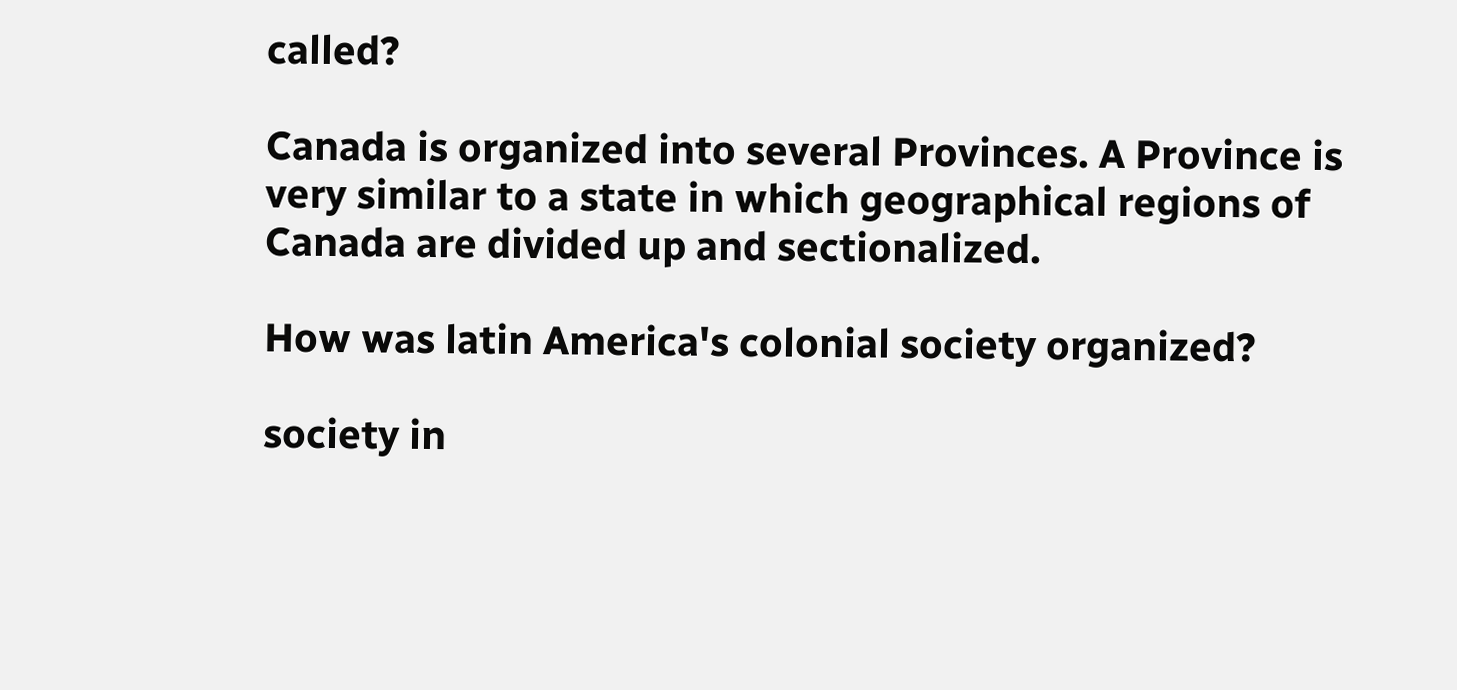called?

Canada is organized into several Provinces. A Province is very similar to a state in which geographical regions of Canada are divided up and sectionalized.

How was latin America's colonial society organized?

society in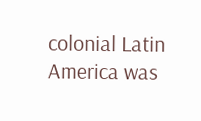colonial Latin America was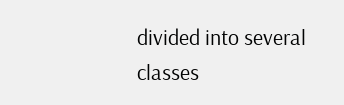divided into several classes